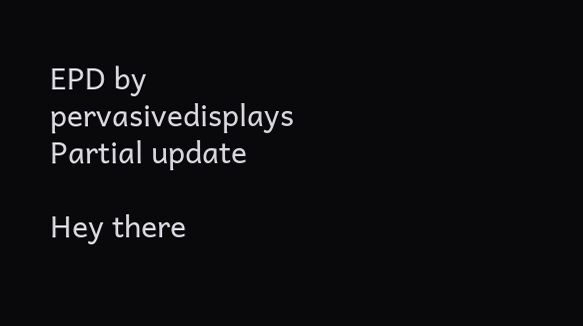EPD by pervasivedisplays Partial update

Hey there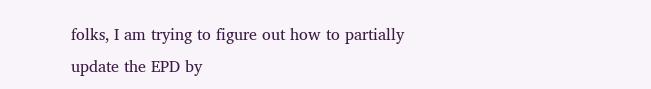folks, I am trying to figure out how to partially update the EPD by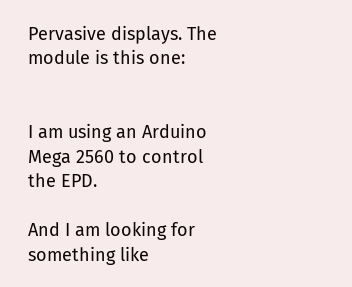Pervasive displays. The module is this one:


I am using an Arduino Mega 2560 to control the EPD.

And I am looking for something like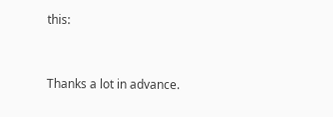this:


Thanks a lot in advance.